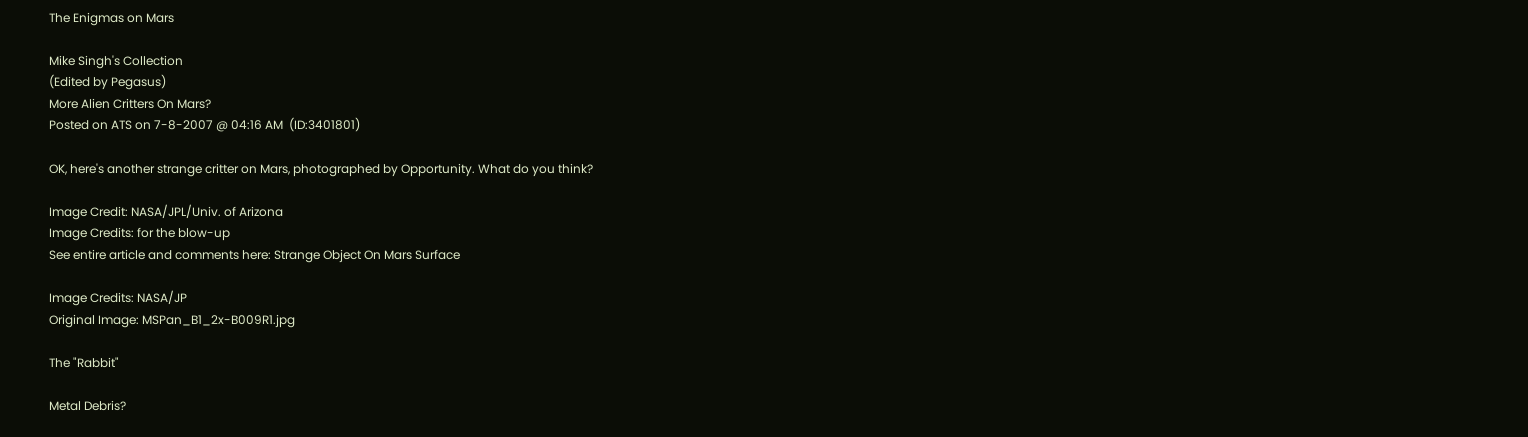The Enigmas on Mars

Mike Singh's Collection
(Edited by Pegasus)
More Alien Critters On Mars?
Posted on ATS on 7-8-2007 @ 04:16 AM  (ID:3401801)

OK, here's another strange critter on Mars, photographed by Opportunity. What do you think?

Image Credit: NASA/JPL/Univ. of Arizona
Image Credits: for the blow-up
See entire article and comments here: Strange Object On Mars Surface

Image Credits: NASA/JP
Original Image: MSPan_B1_2x-B009R1.jpg

The "Rabbit"

Metal Debris?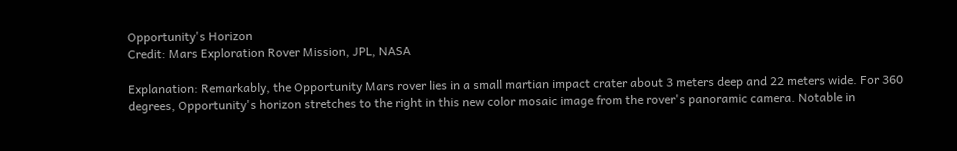Opportunity's Horizon
Credit: Mars Exploration Rover Mission, JPL, NASA

Explanation: Remarkably, the Opportunity Mars rover lies in a small martian impact crater about 3 meters deep and 22 meters wide. For 360 degrees, Opportunity's horizon stretches to the right in this new color mosaic image from the rover's panoramic camera. Notable in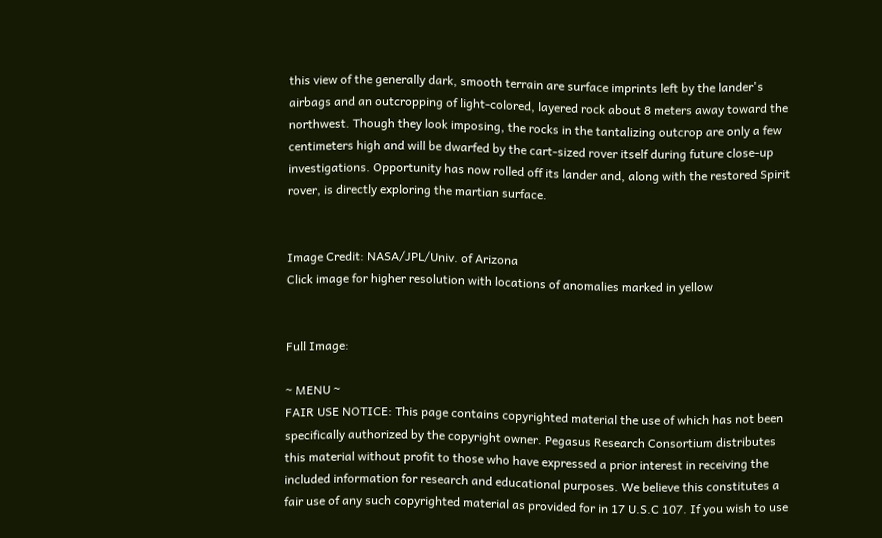this view of the generally dark, smooth terrain are surface imprints left by the lander's airbags and an outcropping of light-colored, layered rock about 8 meters away toward the northwest. Though they look imposing, the rocks in the tantalizing outcrop are only a few centimeters high and will be dwarfed by the cart-sized rover itself during future close-up investigations. Opportunity has now rolled off its lander and, along with the restored Spirit rover, is directly exploring the martian surface.


Image Credit: NASA/JPL/Univ. of Arizona
Click image for higher resolution with locations of anomalies marked in yellow


Full Image:

~ MENU ~
FAIR USE NOTICE: This page contains copyrighted material the use of which has not been specifically authorized by the copyright owner. Pegasus Research Consortium distributes this material without profit to those who have expressed a prior interest in receiving the included information for research and educational purposes. We believe this constitutes a fair use of any such copyrighted material as provided for in 17 U.S.C 107. If you wish to use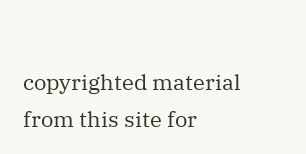copyrighted material from this site for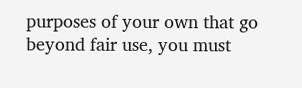purposes of your own that go beyond fair use, you must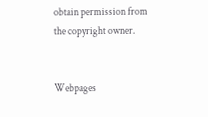obtain permission from the copyright owner.


Webpages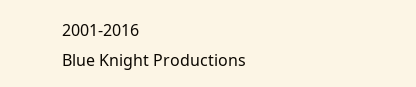2001-2016
Blue Knight Productions